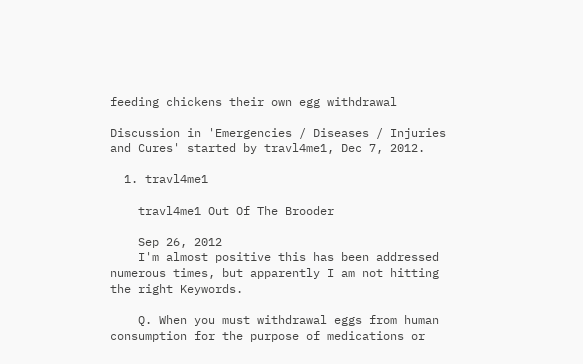feeding chickens their own egg withdrawal

Discussion in 'Emergencies / Diseases / Injuries and Cures' started by travl4me1, Dec 7, 2012.

  1. travl4me1

    travl4me1 Out Of The Brooder

    Sep 26, 2012
    I'm almost positive this has been addressed numerous times, but apparently I am not hitting the right Keywords.

    Q. When you must withdrawal eggs from human consumption for the purpose of medications or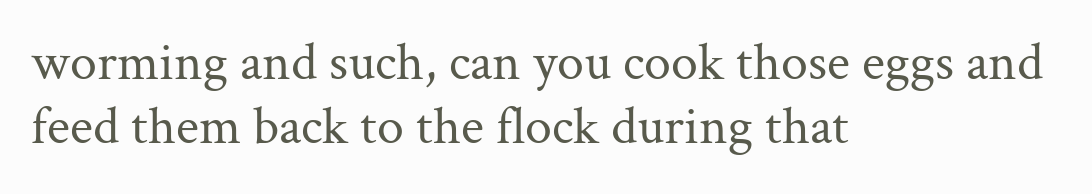worming and such, can you cook those eggs and feed them back to the flock during that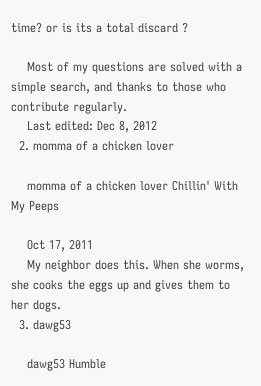time? or is its a total discard ?

    Most of my questions are solved with a simple search, and thanks to those who contribute regularly.
    Last edited: Dec 8, 2012
  2. momma of a chicken lover

    momma of a chicken lover Chillin' With My Peeps

    Oct 17, 2011
    My neighbor does this. When she worms, she cooks the eggs up and gives them to her dogs.
  3. dawg53

    dawg53 Humble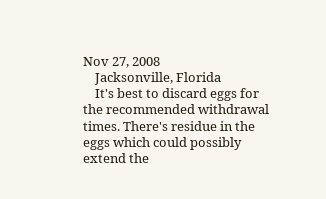Nov 27, 2008
    Jacksonville, Florida
    It's best to discard eggs for the recommended withdrawal times. There's residue in the eggs which could possibly extend the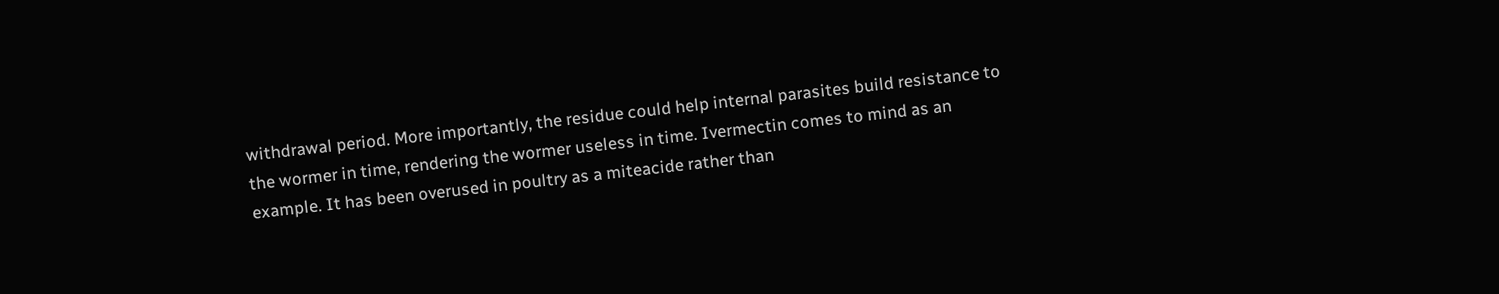withdrawal period. More importantly, the residue could help internal parasites build resistance to the wormer in time, rendering the wormer useless in time. Ivermectin comes to mind as an example. It has been overused in poultry as a miteacide rather than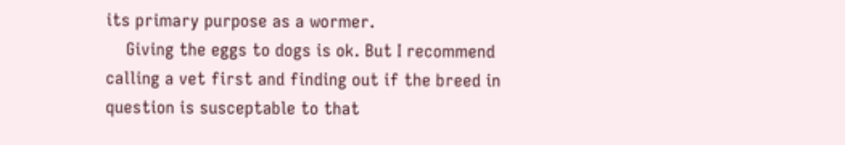its primary purpose as a wormer.
    Giving the eggs to dogs is ok. But I recommend calling a vet first and finding out if the breed in question is susceptable to that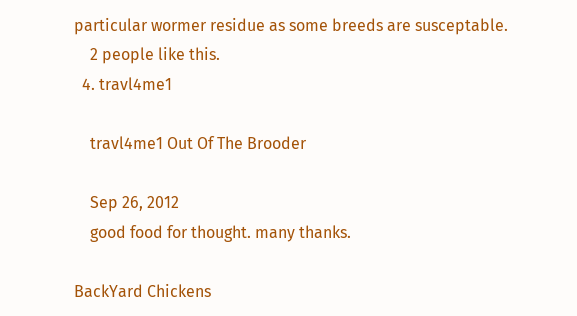particular wormer residue as some breeds are susceptable.
    2 people like this.
  4. travl4me1

    travl4me1 Out Of The Brooder

    Sep 26, 2012
    good food for thought. many thanks.

BackYard Chickens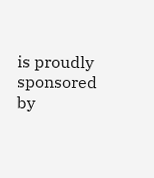is proudly sponsored by